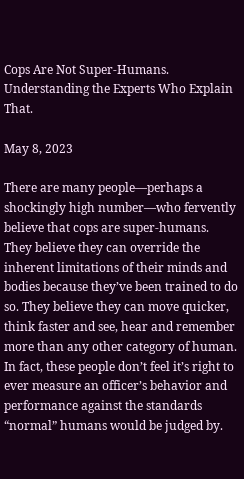Cops Are Not Super-Humans. Understanding the Experts Who Explain That.

May 8, 2023

There are many people—perhaps a shockingly high number—who fervently believe that cops are super-humans. They believe they can override the inherent limitations of their minds and bodies because they’ve been trained to do so. They believe they can move quicker, think faster and see, hear and remember more than any other category of human. In fact, these people don’t feel it’s right to ever measure an officer’s behavior and performance against the standards “normal” humans would be judged by.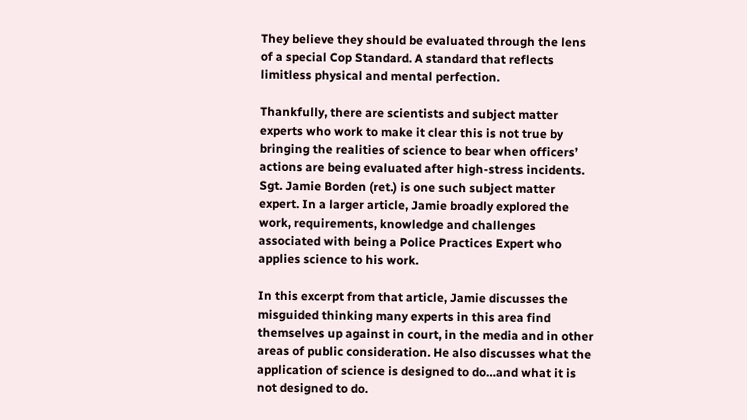They believe they should be evaluated through the lens of a special Cop Standard. A standard that reflects limitless physical and mental perfection.

Thankfully, there are scientists and subject matter experts who work to make it clear this is not true by bringing the realities of science to bear when officers’ actions are being evaluated after high-stress incidents. Sgt. Jamie Borden (ret.) is one such subject matter expert. In a larger article, Jamie broadly explored the work, requirements, knowledge and challenges associated with being a Police Practices Expert who applies science to his work.

In this excerpt from that article, Jamie discusses the misguided thinking many experts in this area find themselves up against in court, in the media and in other areas of public consideration. He also discusses what the application of science is designed to do…and what it is not designed to do.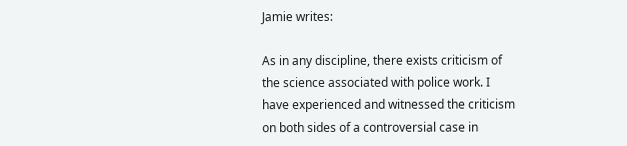Jamie writes:

As in any discipline, there exists criticism of the science associated with police work. I have experienced and witnessed the criticism on both sides of a controversial case in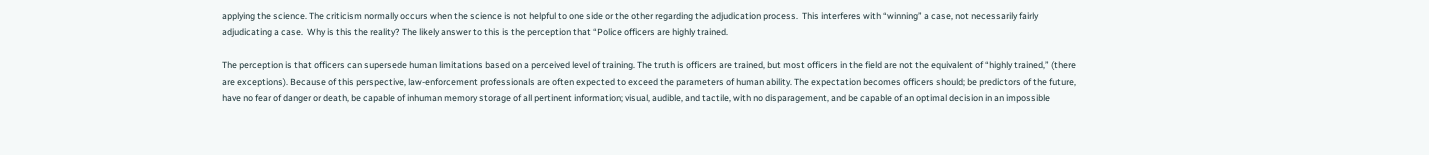applying the science. The criticism normally occurs when the science is not helpful to one side or the other regarding the adjudication process.  This interferes with “winning” a case, not necessarily fairly adjudicating a case.  Why is this the reality? The likely answer to this is the perception that “Police officers are highly trained.

The perception is that officers can supersede human limitations based on a perceived level of training. The truth is officers are trained, but most officers in the field are not the equivalent of “highly trained,” (there are exceptions). Because of this perspective, law-enforcement professionals are often expected to exceed the parameters of human ability. The expectation becomes officers should; be predictors of the future, have no fear of danger or death, be capable of inhuman memory storage of all pertinent information; visual, audible, and tactile, with no disparagement, and be capable of an optimal decision in an impossible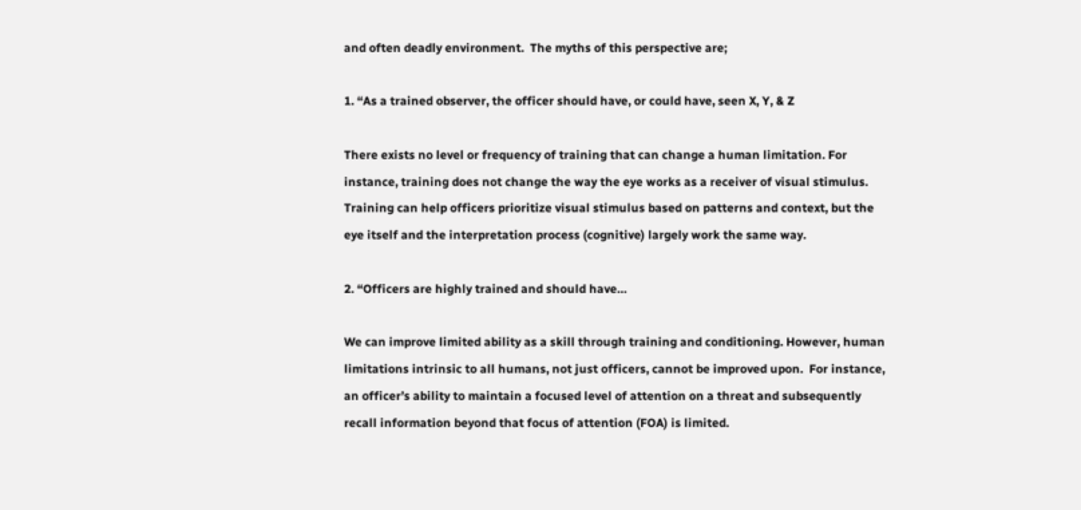and often deadly environment.  The myths of this perspective are;

1. “As a trained observer, the officer should have, or could have, seen X, Y, & Z

There exists no level or frequency of training that can change a human limitation. For instance, training does not change the way the eye works as a receiver of visual stimulus.  Training can help officers prioritize visual stimulus based on patterns and context, but the eye itself and the interpretation process (cognitive) largely work the same way.

2. “Officers are highly trained and should have…

We can improve limited ability as a skill through training and conditioning. However, human limitations intrinsic to all humans, not just officers, cannot be improved upon.  For instance, an officer’s ability to maintain a focused level of attention on a threat and subsequently recall information beyond that focus of attention (FOA) is limited.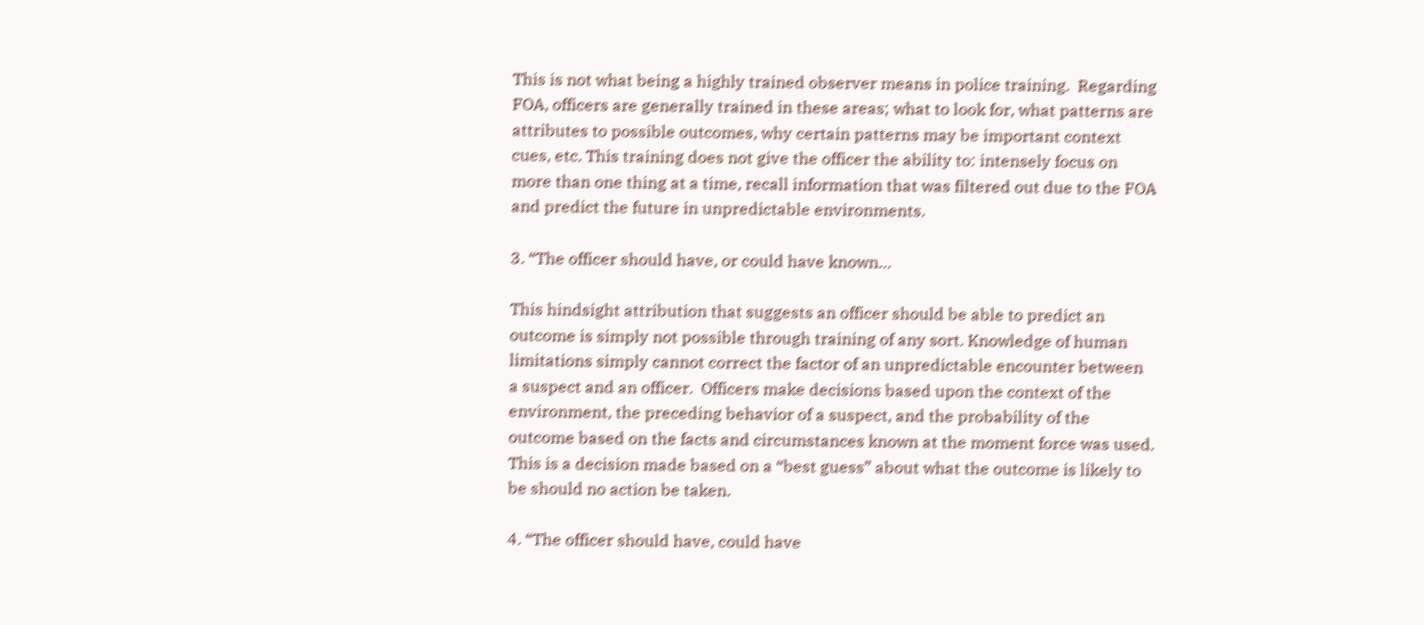This is not what being a highly trained observer means in police training.  Regarding FOA, officers are generally trained in these areas; what to look for, what patterns are attributes to possible outcomes, why certain patterns may be important context cues, etc. This training does not give the officer the ability to: intensely focus on more than one thing at a time, recall information that was filtered out due to the FOA and predict the future in unpredictable environments.

3. “The officer should have, or could have known…

This hindsight attribution that suggests an officer should be able to predict an outcome is simply not possible through training of any sort. Knowledge of human limitations simply cannot correct the factor of an unpredictable encounter between a suspect and an officer.  Officers make decisions based upon the context of the environment, the preceding behavior of a suspect, and the probability of the outcome based on the facts and circumstances known at the moment force was used.  This is a decision made based on a “best guess” about what the outcome is likely to be should no action be taken.

4. “The officer should have, could have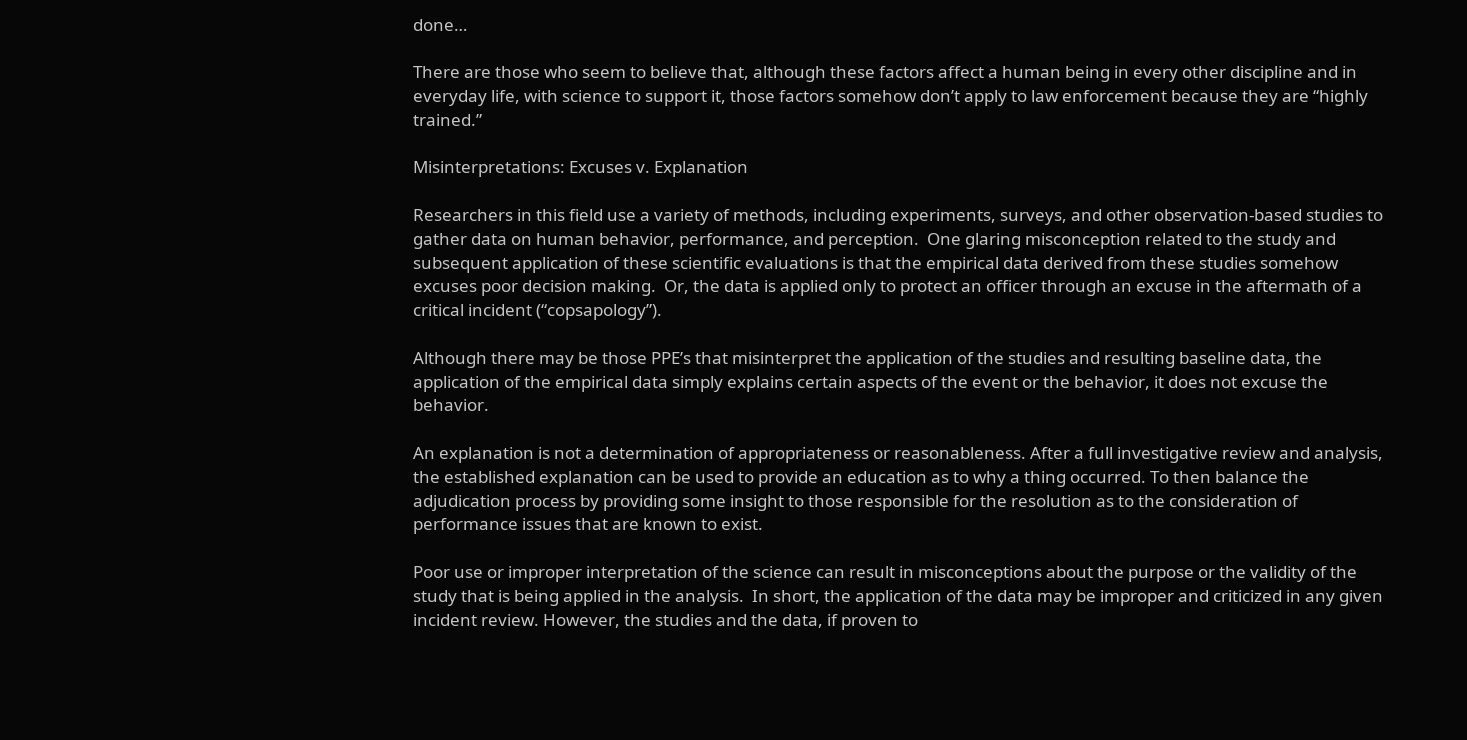done…

There are those who seem to believe that, although these factors affect a human being in every other discipline and in everyday life, with science to support it, those factors somehow don’t apply to law enforcement because they are “highly trained.”

Misinterpretations: Excuses v. Explanation

Researchers in this field use a variety of methods, including experiments, surveys, and other observation-based studies to gather data on human behavior, performance, and perception.  One glaring misconception related to the study and subsequent application of these scientific evaluations is that the empirical data derived from these studies somehow excuses poor decision making.  Or, the data is applied only to protect an officer through an excuse in the aftermath of a critical incident (“copsapology”).

Although there may be those PPE’s that misinterpret the application of the studies and resulting baseline data, the application of the empirical data simply explains certain aspects of the event or the behavior, it does not excuse the behavior.

An explanation is not a determination of appropriateness or reasonableness. After a full investigative review and analysis, the established explanation can be used to provide an education as to why a thing occurred. To then balance the adjudication process by providing some insight to those responsible for the resolution as to the consideration of performance issues that are known to exist.

Poor use or improper interpretation of the science can result in misconceptions about the purpose or the validity of the study that is being applied in the analysis.  In short, the application of the data may be improper and criticized in any given incident review. However, the studies and the data, if proven to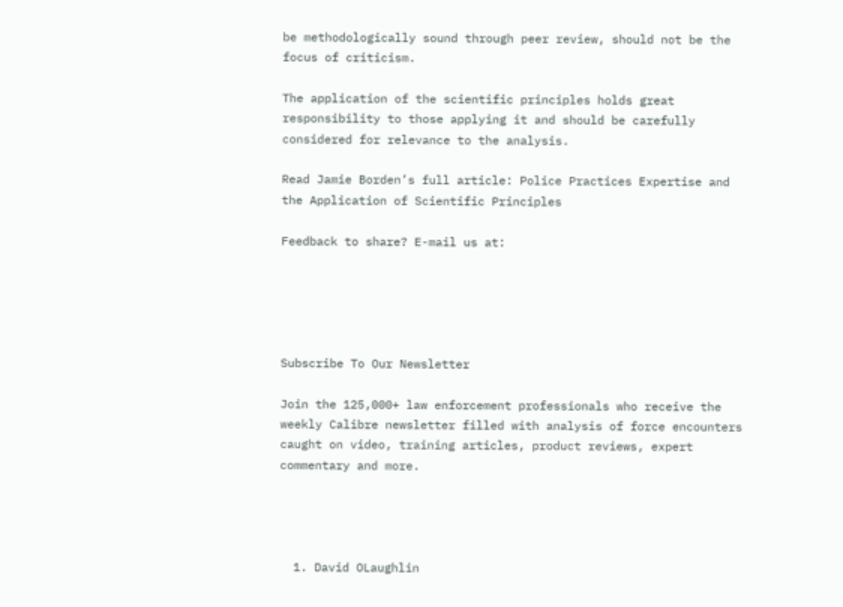be methodologically sound through peer review, should not be the focus of criticism.

The application of the scientific principles holds great responsibility to those applying it and should be carefully considered for relevance to the analysis.

Read Jamie Borden’s full article: Police Practices Expertise and the Application of Scientific Principles

Feedback to share? E-mail us at:





Subscribe To Our Newsletter

Join the 125,000+ law enforcement professionals who receive the weekly Calibre newsletter filled with analysis of force encounters caught on video, training articles, product reviews, expert commentary and more.




  1. David OLaughlin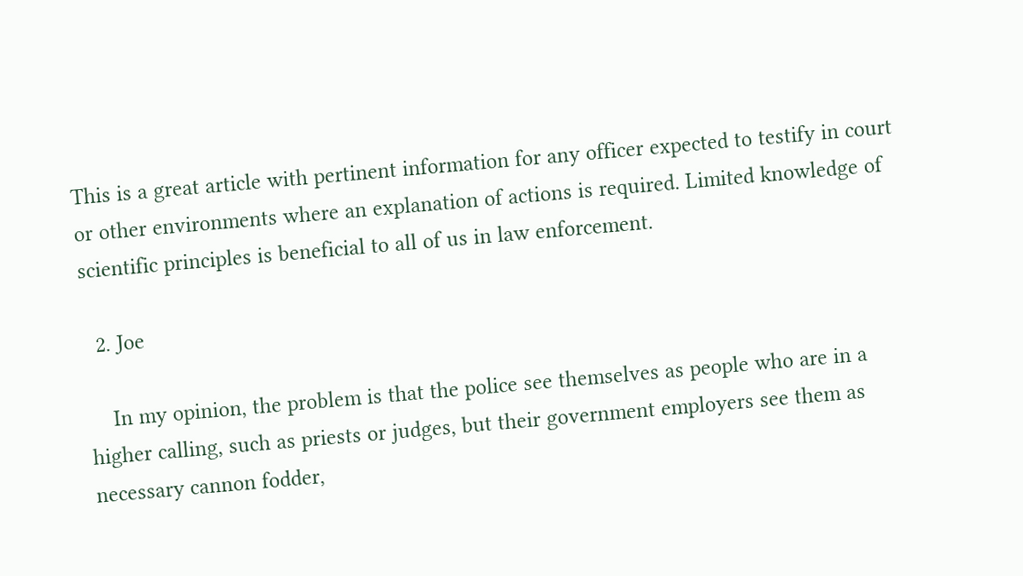This is a great article with pertinent information for any officer expected to testify in court or other environments where an explanation of actions is required. Limited knowledge of scientific principles is beneficial to all of us in law enforcement.

  2. Joe

    In my opinion, the problem is that the police see themselves as people who are in a higher calling, such as priests or judges, but their government employers see them as necessary cannon fodder,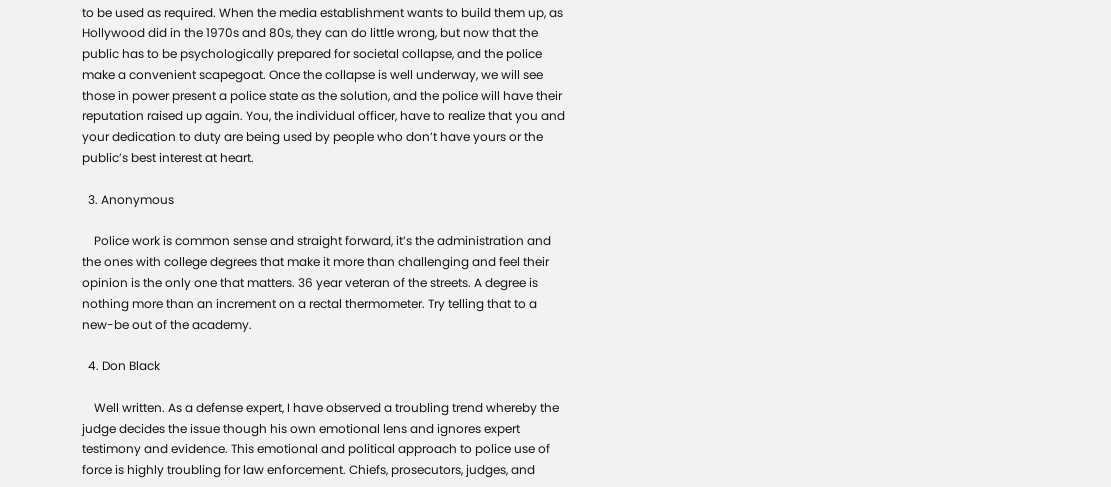to be used as required. When the media establishment wants to build them up, as Hollywood did in the 1970s and 80s, they can do little wrong, but now that the public has to be psychologically prepared for societal collapse, and the police make a convenient scapegoat. Once the collapse is well underway, we will see those in power present a police state as the solution, and the police will have their reputation raised up again. You, the individual officer, have to realize that you and your dedication to duty are being used by people who don’t have yours or the public’s best interest at heart.

  3. Anonymous

    Police work is common sense and straight forward, it’s the administration and the ones with college degrees that make it more than challenging and feel their opinion is the only one that matters. 36 year veteran of the streets. A degree is nothing more than an increment on a rectal thermometer. Try telling that to a new-be out of the academy.

  4. Don Black

    Well written. As a defense expert, I have observed a troubling trend whereby the judge decides the issue though his own emotional lens and ignores expert testimony and evidence. This emotional and political approach to police use of force is highly troubling for law enforcement. Chiefs, prosecutors, judges, and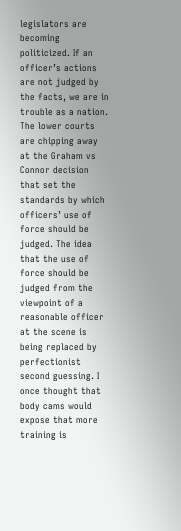legislators are becoming politicized. If an officer’s actions are not judged by the facts, we are in trouble as a nation. The lower courts are chipping away at the Graham vs Connor decision that set the standards by which officers’ use of force should be judged. The idea that the use of force should be judged from the viewpoint of a reasonable officer at the scene is being replaced by perfectionist second guessing. I once thought that body cams would expose that more training is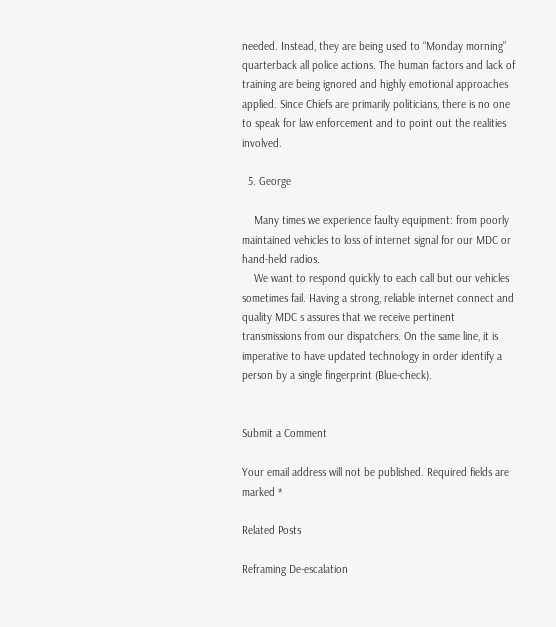needed. Instead, they are being used to “Monday morning” quarterback all police actions. The human factors and lack of training are being ignored and highly emotional approaches applied. Since Chiefs are primarily politicians, there is no one to speak for law enforcement and to point out the realities involved.

  5. George

    Many times we experience faulty equipment: from poorly maintained vehicles to loss of internet signal for our MDC or hand-held radios.
    We want to respond quickly to each call but our vehicles sometimes fail. Having a strong, reliable internet connect and quality MDC s assures that we receive pertinent transmissions from our dispatchers. On the same line, it is imperative to have updated technology in order identify a person by a single fingerprint (Blue-check).


Submit a Comment

Your email address will not be published. Required fields are marked *

Related Posts

Reframing De-escalation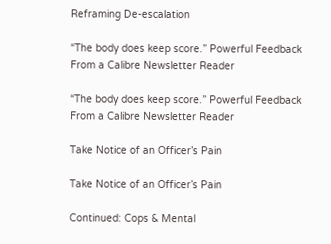Reframing De-escalation

“The body does keep score.” Powerful Feedback From a Calibre Newsletter Reader

“The body does keep score.” Powerful Feedback From a Calibre Newsletter Reader

Take Notice of an Officer’s Pain

Take Notice of an Officer’s Pain

Continued: Cops & Mental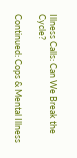Illness Calls: Can We Break the Cycle?

Continued: Cops & Mental Illness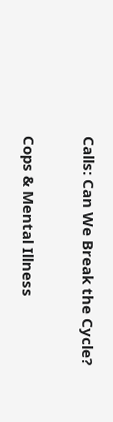Calls: Can We Break the Cycle?

Cops & Mental Illness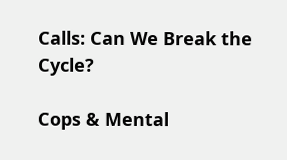Calls: Can We Break the Cycle?

Cops & Mental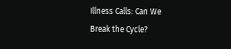Illness Calls: Can We Break the Cycle?